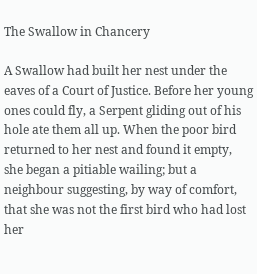The Swallow in Chancery

A Swallow had built her nest under the eaves of a Court of Justice. Before her young ones could fly, a Serpent gliding out of his hole ate them all up. When the poor bird returned to her nest and found it empty, she began a pitiable wailing; but a neighbour suggesting, by way of comfort, that she was not the first bird who had lost her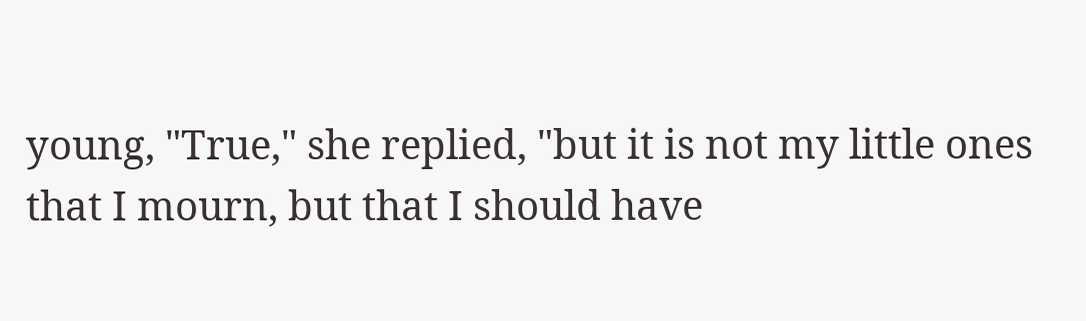young, "True," she replied, "but it is not my little ones that I mourn, but that I should have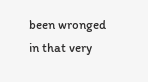been wronged in that very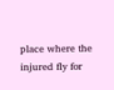place where the injured fly for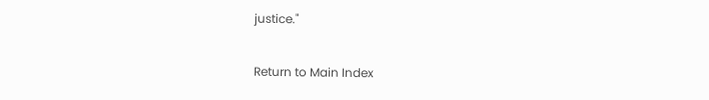justice."

Return to Main Index